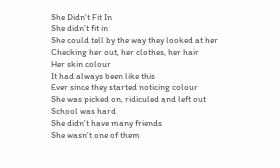She Didn't Fit In
She didn't fit in
She could tell by the way they looked at her
Checking her out, her clothes, her hair
Her skin colour
It had always been like this
Ever since they started noticing colour
She was picked on, ridiculed and left out
School was hard
She didn't have many friends
She wasn't one of them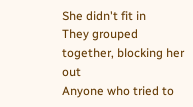She didn't fit in
They grouped together, blocking her out
Anyone who tried to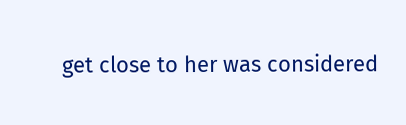get close to her was considered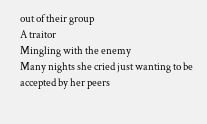out of their group
A traitor
Mingling with the enemy
Many nights she cried just wanting to be accepted by her peers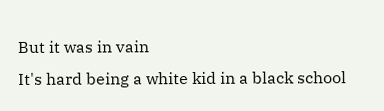But it was in vain
It's hard being a white kid in a black school